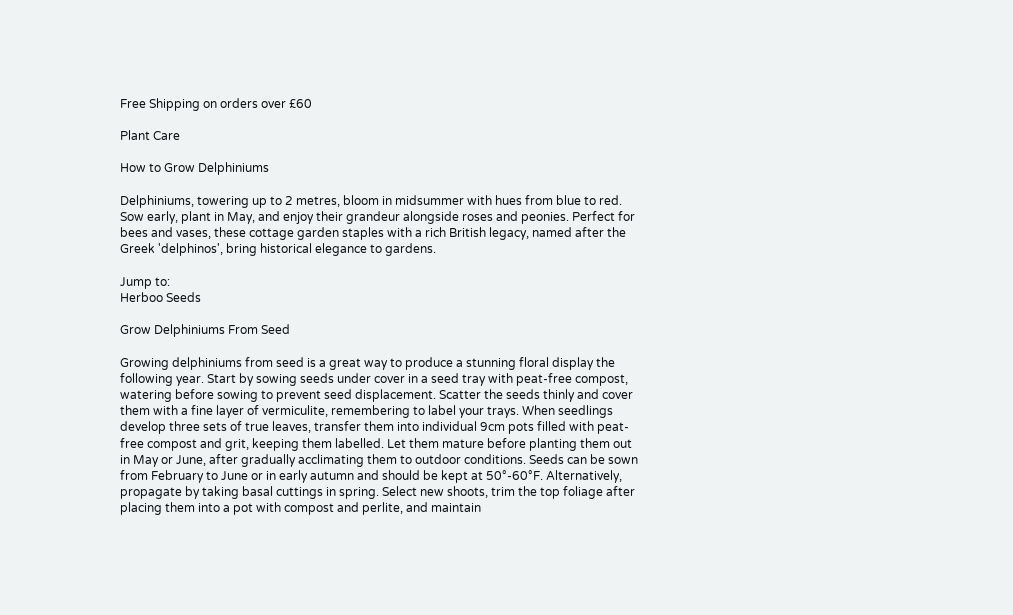Free Shipping on orders over £60

Plant Care

How to Grow Delphiniums

Delphiniums, towering up to 2 metres, bloom in midsummer with hues from blue to red. Sow early, plant in May, and enjoy their grandeur alongside roses and peonies. Perfect for bees and vases, these cottage garden staples with a rich British legacy, named after the Greek 'delphinos', bring historical elegance to gardens.

Jump to:
Herboo Seeds

Grow Delphiniums From Seed

Growing delphiniums from seed is a great way to produce a stunning floral display the following year. Start by sowing seeds under cover in a seed tray with peat-free compost, watering before sowing to prevent seed displacement. Scatter the seeds thinly and cover them with a fine layer of vermiculite, remembering to label your trays. When seedlings develop three sets of true leaves, transfer them into individual 9cm pots filled with peat-free compost and grit, keeping them labelled. Let them mature before planting them out in May or June, after gradually acclimating them to outdoor conditions. Seeds can be sown from February to June or in early autumn and should be kept at 50°-60°F. Alternatively, propagate by taking basal cuttings in spring. Select new shoots, trim the top foliage after placing them into a pot with compost and perlite, and maintain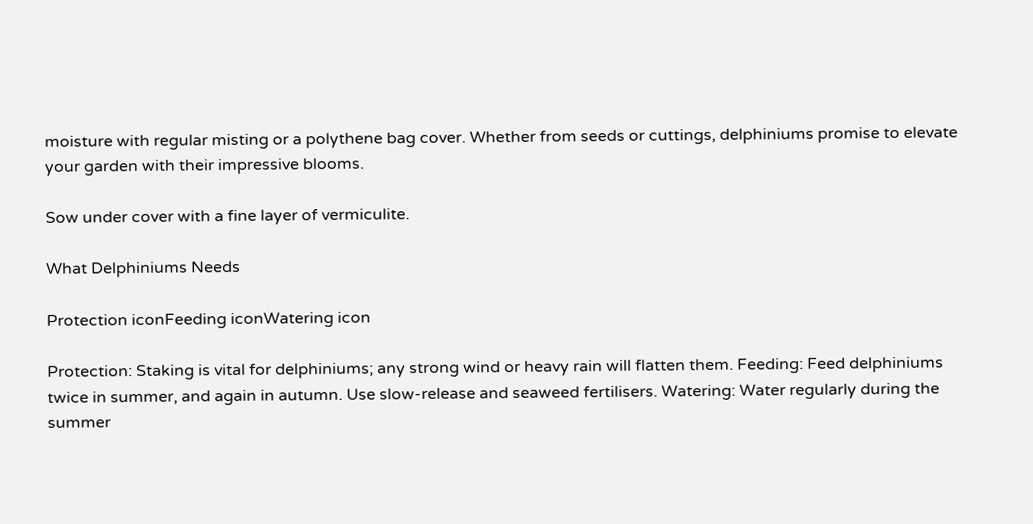moisture with regular misting or a polythene bag cover. Whether from seeds or cuttings, delphiniums promise to elevate your garden with their impressive blooms.

Sow under cover with a fine layer of vermiculite.

What Delphiniums Needs

Protection iconFeeding iconWatering icon

Protection: Staking is vital for delphiniums; any strong wind or heavy rain will flatten them. Feeding: Feed delphiniums twice in summer, and again in autumn. Use slow-release and seaweed fertilisers. Watering: Water regularly during the summer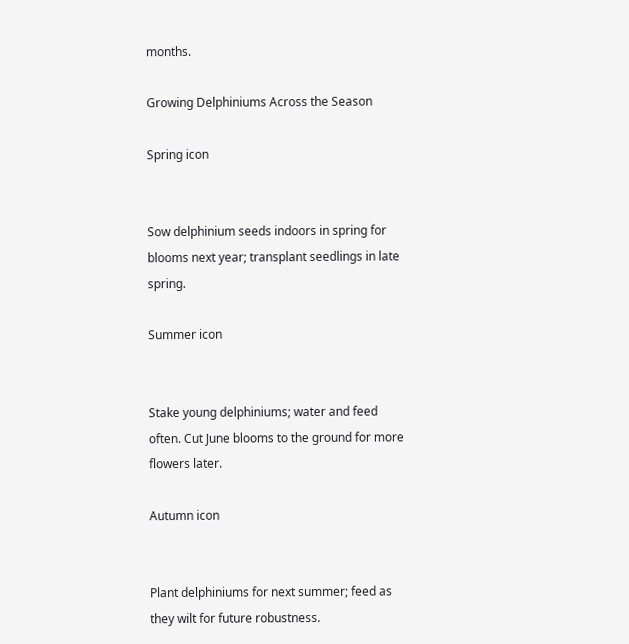months.

Growing Delphiniums Across the Season

Spring icon


Sow delphinium seeds indoors in spring for blooms next year; transplant seedlings in late spring.

Summer icon


Stake young delphiniums; water and feed often. Cut June blooms to the ground for more flowers later.

Autumn icon


Plant delphiniums for next summer; feed as they wilt for future robustness.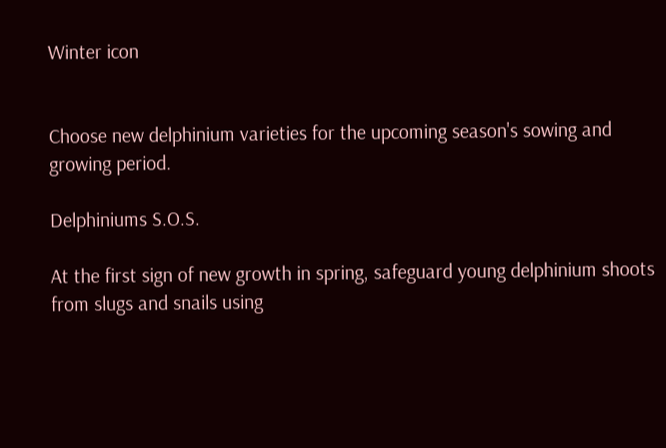Winter icon


Choose new delphinium varieties for the upcoming season's sowing and growing period.

Delphiniums S.O.S.

At the first sign of new growth in spring, safeguard young delphinium shoots from slugs and snails using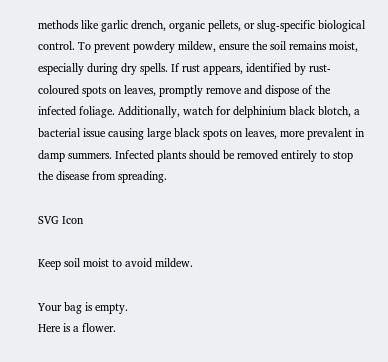methods like garlic drench, organic pellets, or slug-specific biological control. To prevent powdery mildew, ensure the soil remains moist, especially during dry spells. If rust appears, identified by rust-coloured spots on leaves, promptly remove and dispose of the infected foliage. Additionally, watch for delphinium black blotch, a bacterial issue causing large black spots on leaves, more prevalent in damp summers. Infected plants should be removed entirely to stop the disease from spreading.

SVG Icon

Keep soil moist to avoid mildew.

Your bag is empty.
Here is a flower.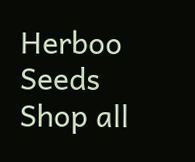Herboo Seeds
Shop all